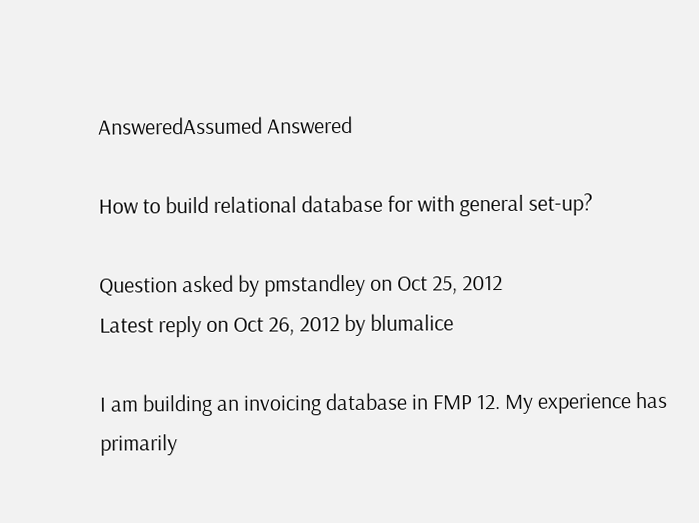AnsweredAssumed Answered

How to build relational database for with general set-up?

Question asked by pmstandley on Oct 25, 2012
Latest reply on Oct 26, 2012 by blumalice

I am building an invoicing database in FMP 12. My experience has primarily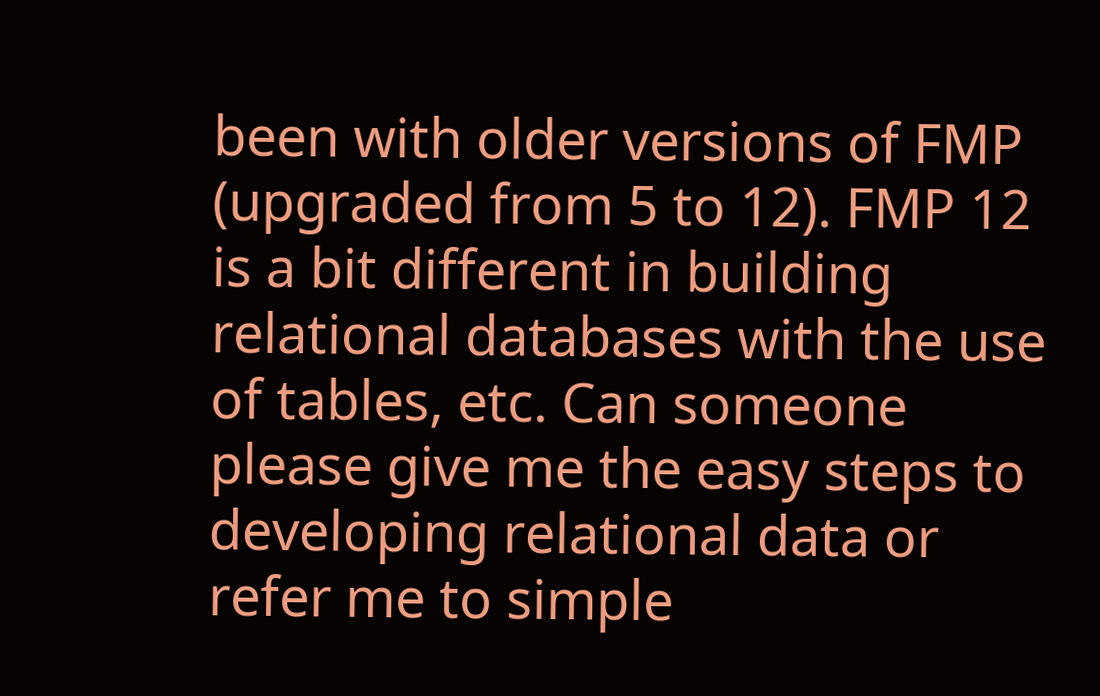been with older versions of FMP (upgraded from 5 to 12). FMP 12 is a bit different in building relational databases with the use of tables, etc. Can someone please give me the easy steps to developing relational data or refer me to simple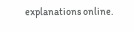explanations online.